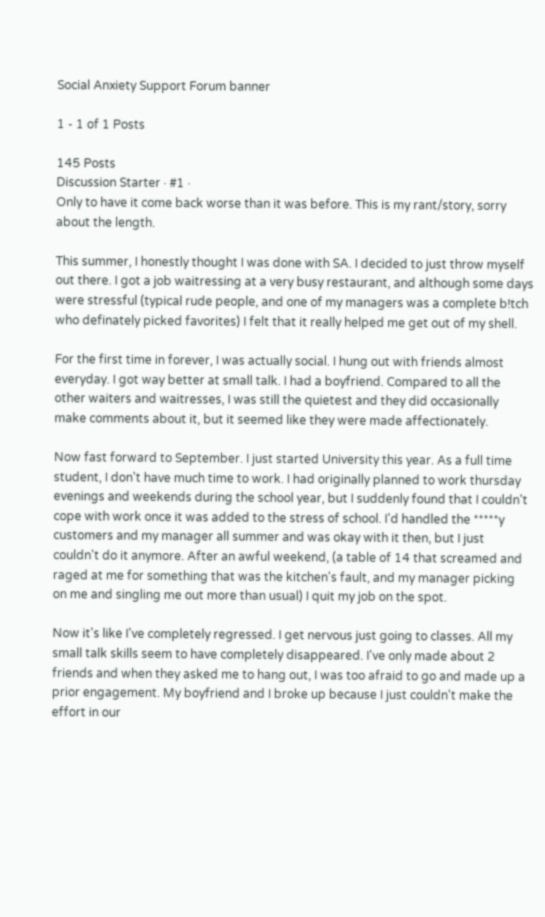Social Anxiety Support Forum banner

1 - 1 of 1 Posts

145 Posts
Discussion Starter · #1 ·
Only to have it come back worse than it was before. This is my rant/story, sorry about the length.

This summer, I honestly thought I was done with SA. I decided to just throw myself out there. I got a job waitressing at a very busy restaurant, and although some days were stressful (typical rude people, and one of my managers was a complete b!tch who definately picked favorites) I felt that it really helped me get out of my shell.

For the first time in forever, I was actually social. I hung out with friends almost everyday. I got way better at small talk. I had a boyfriend. Compared to all the other waiters and waitresses, I was still the quietest and they did occasionally make comments about it, but it seemed like they were made affectionately.

Now fast forward to September. I just started University this year. As a full time student, I don't have much time to work. I had originally planned to work thursday evenings and weekends during the school year, but I suddenly found that I couldn't cope with work once it was added to the stress of school. I'd handled the *****y customers and my manager all summer and was okay with it then, but I just couldn't do it anymore. After an awful weekend, (a table of 14 that screamed and raged at me for something that was the kitchen's fault, and my manager picking on me and singling me out more than usual) I quit my job on the spot.

Now it's like I've completely regressed. I get nervous just going to classes. All my small talk skills seem to have completely disappeared. I've only made about 2 friends and when they asked me to hang out, I was too afraid to go and made up a prior engagement. My boyfriend and I broke up because I just couldn't make the effort in our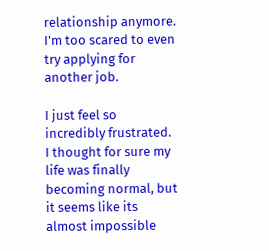relationship anymore. I'm too scared to even try applying for another job.

I just feel so incredibly frustrated. I thought for sure my life was finally becoming normal, but it seems like its almost impossible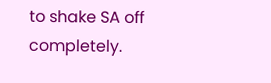to shake SA off completely.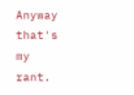Anyway that's my rant.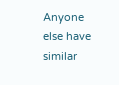Anyone else have similar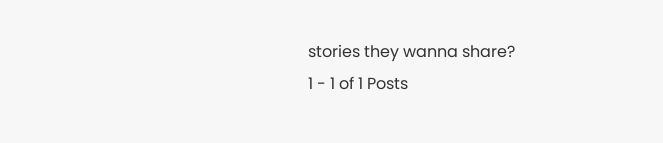stories they wanna share?
1 - 1 of 1 Posts